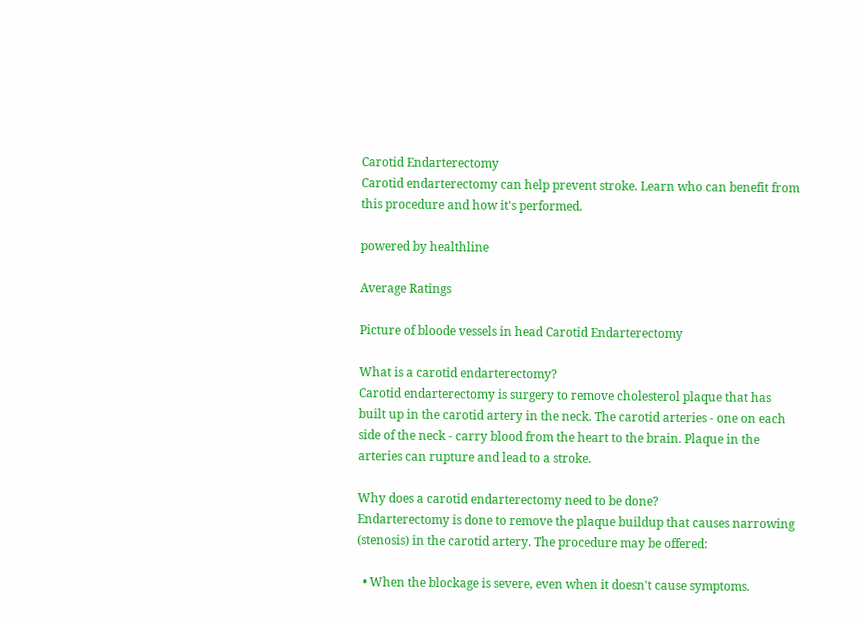Carotid Endarterectomy
Carotid endarterectomy can help prevent stroke. Learn who can benefit from this procedure and how it's performed.

powered by healthline

Average Ratings

Picture of bloode vessels in head Carotid Endarterectomy

What is a carotid endarterectomy?
Carotid endarterectomy is surgery to remove cholesterol plaque that has built up in the carotid artery in the neck. The carotid arteries - one on each side of the neck - carry blood from the heart to the brain. Plaque in the arteries can rupture and lead to a stroke.

Why does a carotid endarterectomy need to be done?
Endarterectomy is done to remove the plaque buildup that causes narrowing (stenosis) in the carotid artery. The procedure may be offered:

  • When the blockage is severe, even when it doesn't cause symptoms.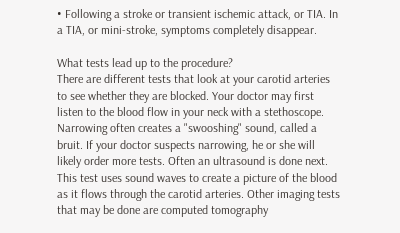• Following a stroke or transient ischemic attack, or TIA. In a TIA, or mini-stroke, symptoms completely disappear.

What tests lead up to the procedure?
There are different tests that look at your carotid arteries to see whether they are blocked. Your doctor may first listen to the blood flow in your neck with a stethoscope. Narrowing often creates a "swooshing" sound, called a bruit. If your doctor suspects narrowing, he or she will likely order more tests. Often an ultrasound is done next. This test uses sound waves to create a picture of the blood as it flows through the carotid arteries. Other imaging tests that may be done are computed tomography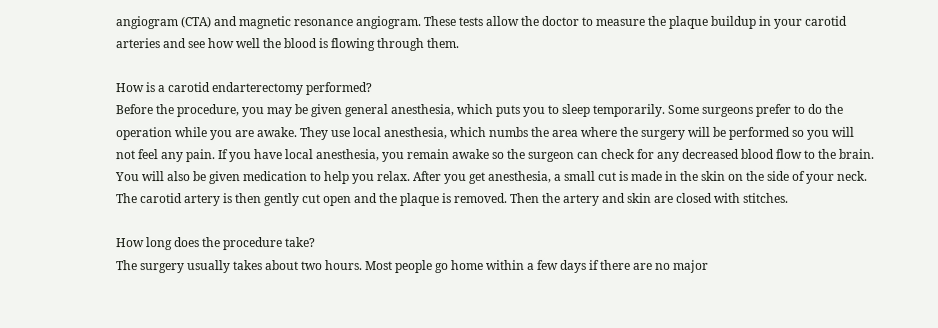angiogram (CTA) and magnetic resonance angiogram. These tests allow the doctor to measure the plaque buildup in your carotid arteries and see how well the blood is flowing through them.

How is a carotid endarterectomy performed?
Before the procedure, you may be given general anesthesia, which puts you to sleep temporarily. Some surgeons prefer to do the operation while you are awake. They use local anesthesia, which numbs the area where the surgery will be performed so you will not feel any pain. If you have local anesthesia, you remain awake so the surgeon can check for any decreased blood flow to the brain. You will also be given medication to help you relax. After you get anesthesia, a small cut is made in the skin on the side of your neck. The carotid artery is then gently cut open and the plaque is removed. Then the artery and skin are closed with stitches.

How long does the procedure take?
The surgery usually takes about two hours. Most people go home within a few days if there are no major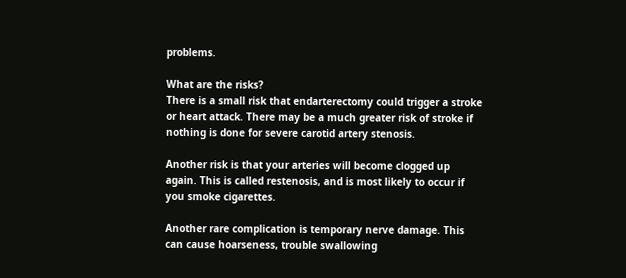problems.

What are the risks?
There is a small risk that endarterectomy could trigger a stroke or heart attack. There may be a much greater risk of stroke if nothing is done for severe carotid artery stenosis.

Another risk is that your arteries will become clogged up again. This is called restenosis, and is most likely to occur if you smoke cigarettes.

Another rare complication is temporary nerve damage. This can cause hoarseness, trouble swallowing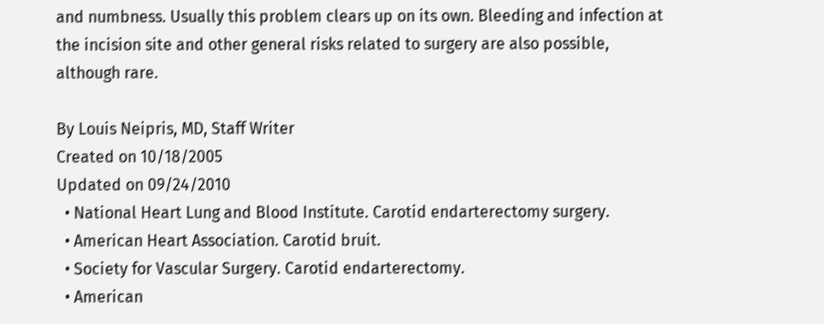and numbness. Usually this problem clears up on its own. Bleeding and infection at the incision site and other general risks related to surgery are also possible, although rare.

By Louis Neipris, MD, Staff Writer
Created on 10/18/2005
Updated on 09/24/2010
  • National Heart Lung and Blood Institute. Carotid endarterectomy surgery.
  • American Heart Association. Carotid bruit.
  • Society for Vascular Surgery. Carotid endarterectomy.
  • American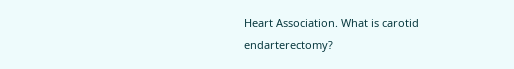Heart Association. What is carotid endarterectomy?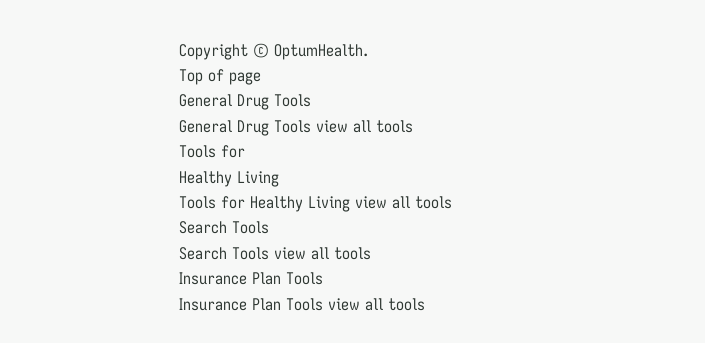Copyright © OptumHealth.
Top of page
General Drug Tools
General Drug Tools view all tools
Tools for
Healthy Living
Tools for Healthy Living view all tools
Search Tools
Search Tools view all tools
Insurance Plan Tools
Insurance Plan Tools view all tools